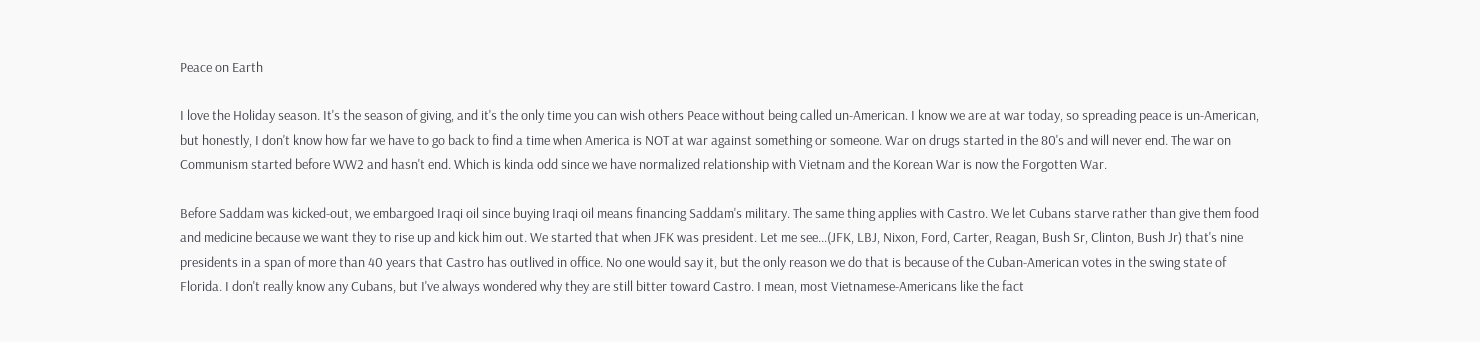Peace on Earth

I love the Holiday season. It's the season of giving, and it's the only time you can wish others Peace without being called un-American. I know we are at war today, so spreading peace is un-American, but honestly, I don't know how far we have to go back to find a time when America is NOT at war against something or someone. War on drugs started in the 80's and will never end. The war on Communism started before WW2 and hasn't end. Which is kinda odd since we have normalized relationship with Vietnam and the Korean War is now the Forgotten War.

Before Saddam was kicked-out, we embargoed Iraqi oil since buying Iraqi oil means financing Saddam's military. The same thing applies with Castro. We let Cubans starve rather than give them food and medicine because we want they to rise up and kick him out. We started that when JFK was president. Let me see...(JFK, LBJ, Nixon, Ford, Carter, Reagan, Bush Sr, Clinton, Bush Jr) that's nine presidents in a span of more than 40 years that Castro has outlived in office. No one would say it, but the only reason we do that is because of the Cuban-American votes in the swing state of Florida. I don't really know any Cubans, but I've always wondered why they are still bitter toward Castro. I mean, most Vietnamese-Americans like the fact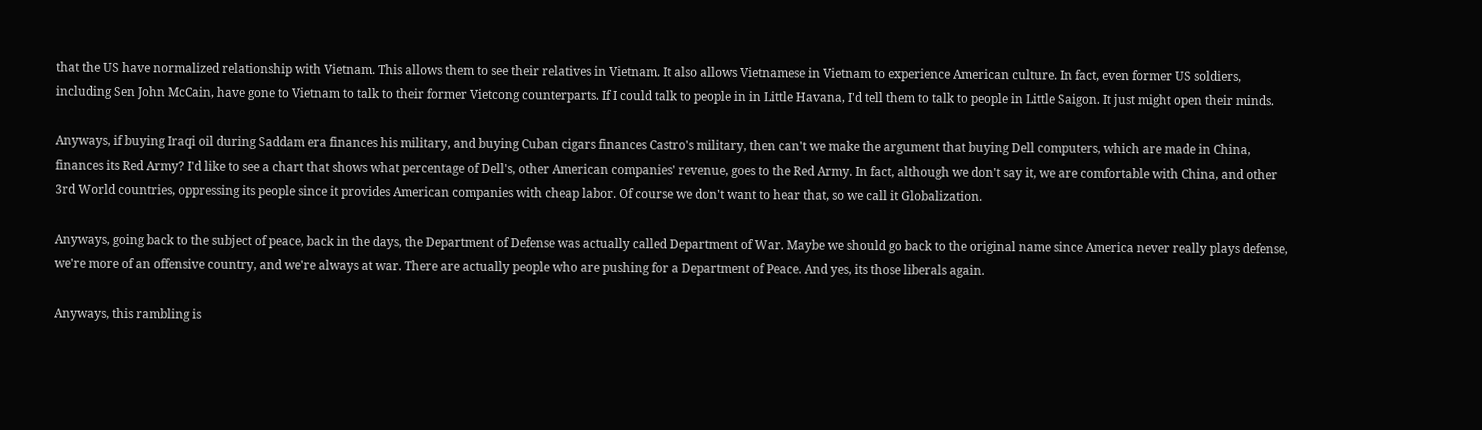that the US have normalized relationship with Vietnam. This allows them to see their relatives in Vietnam. It also allows Vietnamese in Vietnam to experience American culture. In fact, even former US soldiers, including Sen John McCain, have gone to Vietnam to talk to their former Vietcong counterparts. If I could talk to people in in Little Havana, I'd tell them to talk to people in Little Saigon. It just might open their minds.

Anyways, if buying Iraqi oil during Saddam era finances his military, and buying Cuban cigars finances Castro's military, then can't we make the argument that buying Dell computers, which are made in China, finances its Red Army? I'd like to see a chart that shows what percentage of Dell's, other American companies' revenue, goes to the Red Army. In fact, although we don't say it, we are comfortable with China, and other 3rd World countries, oppressing its people since it provides American companies with cheap labor. Of course we don't want to hear that, so we call it Globalization.

Anyways, going back to the subject of peace, back in the days, the Department of Defense was actually called Department of War. Maybe we should go back to the original name since America never really plays defense, we're more of an offensive country, and we're always at war. There are actually people who are pushing for a Department of Peace. And yes, its those liberals again.

Anyways, this rambling is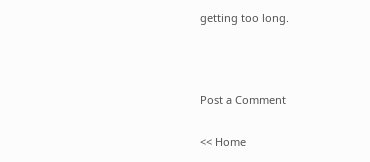getting too long.



Post a Comment

<< Home